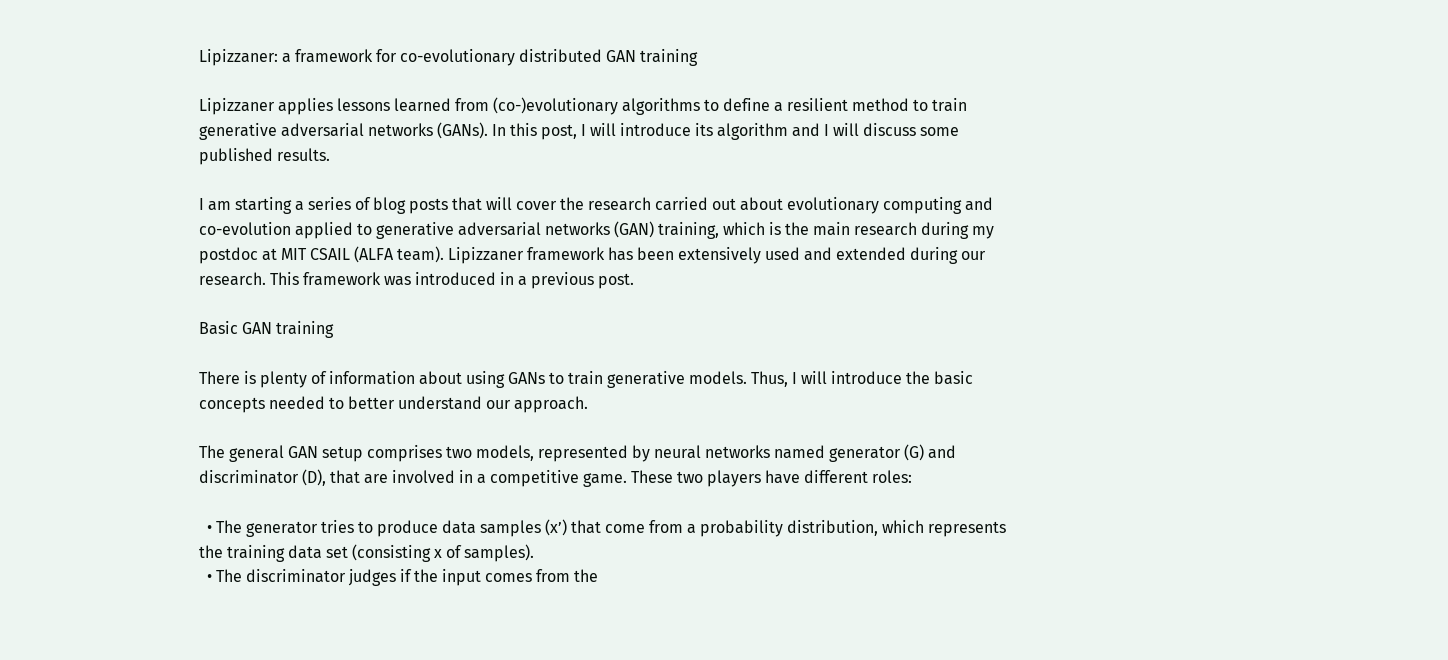Lipizzaner: a framework for co-evolutionary distributed GAN training

Lipizzaner applies lessons learned from (co-)evolutionary algorithms to define a resilient method to train generative adversarial networks (GANs). In this post, I will introduce its algorithm and I will discuss some published results.

I am starting a series of blog posts that will cover the research carried out about evolutionary computing and co-evolution applied to generative adversarial networks (GAN) training, which is the main research during my postdoc at MIT CSAIL (ALFA team). Lipizzaner framework has been extensively used and extended during our research. This framework was introduced in a previous post.

Basic GAN training

There is plenty of information about using GANs to train generative models. Thus, I will introduce the basic concepts needed to better understand our approach.

The general GAN setup comprises two models, represented by neural networks named generator (G) and discriminator (D), that are involved in a competitive game. These two players have different roles:

  • The generator tries to produce data samples (x’) that come from a probability distribution, which represents the training data set (consisting x of samples).
  • The discriminator judges if the input comes from the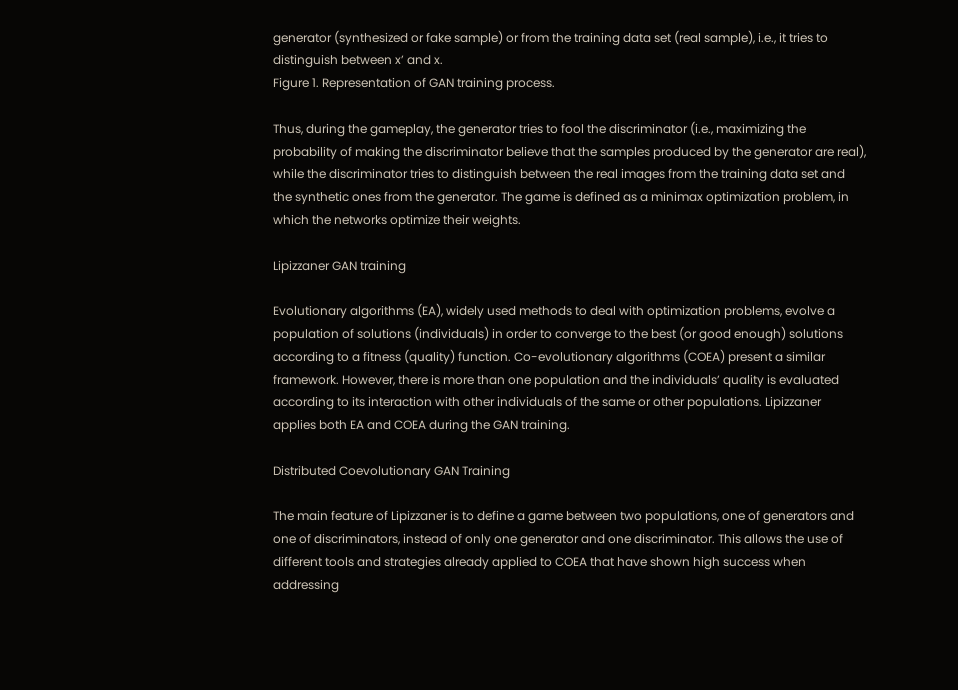generator (synthesized or fake sample) or from the training data set (real sample), i.e., it tries to distinguish between x’ and x.
Figure 1. Representation of GAN training process.

Thus, during the gameplay, the generator tries to fool the discriminator (i.e., maximizing the probability of making the discriminator believe that the samples produced by the generator are real), while the discriminator tries to distinguish between the real images from the training data set and the synthetic ones from the generator. The game is defined as a minimax optimization problem, in which the networks optimize their weights.

Lipizzaner GAN training

Evolutionary algorithms (EA), widely used methods to deal with optimization problems, evolve a population of solutions (individuals) in order to converge to the best (or good enough) solutions according to a fitness (quality) function. Co-evolutionary algorithms (COEA) present a similar framework. However, there is more than one population and the individuals’ quality is evaluated according to its interaction with other individuals of the same or other populations. Lipizzaner applies both EA and COEA during the GAN training.

Distributed Coevolutionary GAN Training

The main feature of Lipizzaner is to define a game between two populations, one of generators and one of discriminators, instead of only one generator and one discriminator. This allows the use of different tools and strategies already applied to COEA that have shown high success when addressing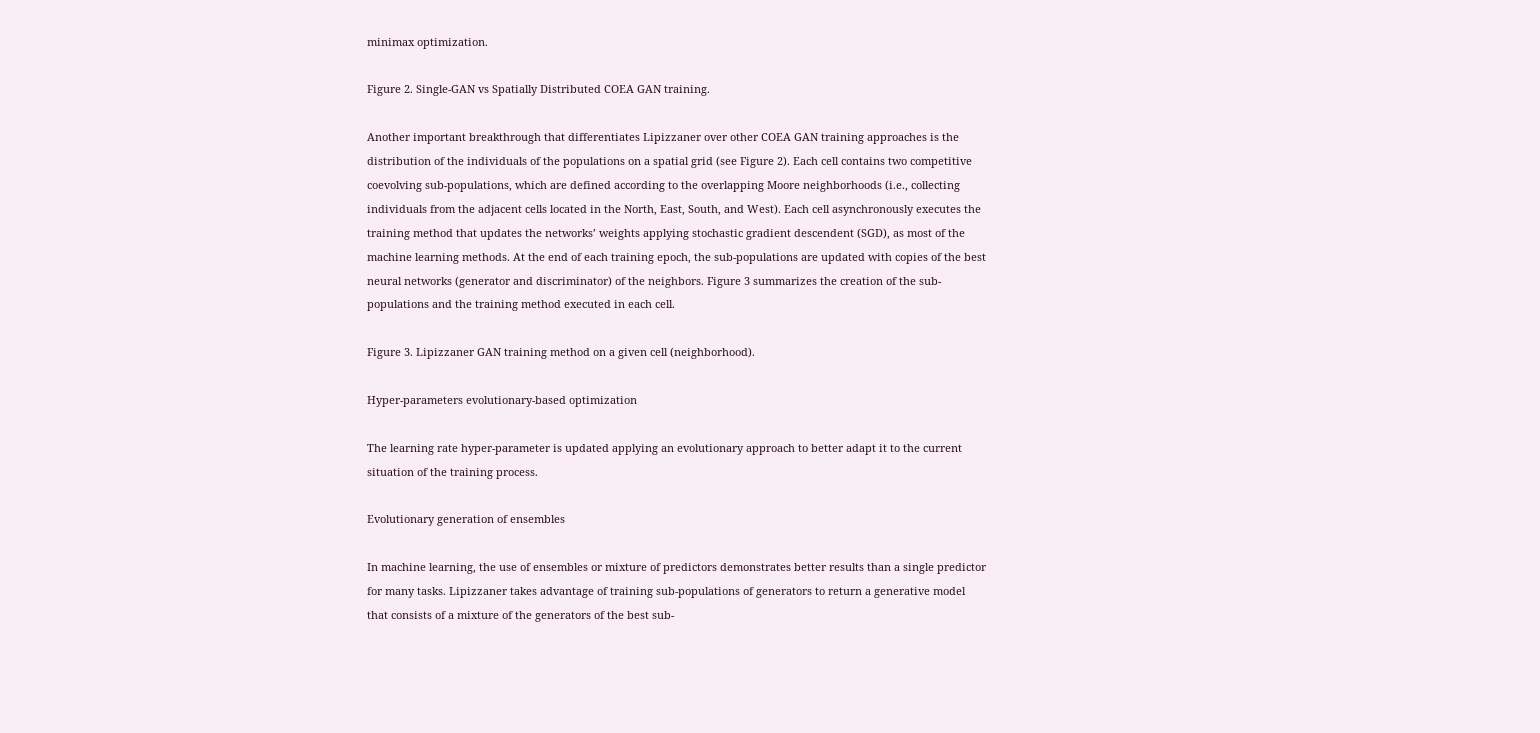minimax optimization.

Figure 2. Single-GAN vs Spatially Distributed COEA GAN training.

Another important breakthrough that differentiates Lipizzaner over other COEA GAN training approaches is the distribution of the individuals of the populations on a spatial grid (see Figure 2). Each cell contains two competitive coevolving sub-populations, which are defined according to the overlapping Moore neighborhoods (i.e., collecting individuals from the adjacent cells located in the North, East, South, and West). Each cell asynchronously executes the training method that updates the networks’ weights applying stochastic gradient descendent (SGD), as most of the machine learning methods. At the end of each training epoch, the sub-populations are updated with copies of the best neural networks (generator and discriminator) of the neighbors. Figure 3 summarizes the creation of the sub-populations and the training method executed in each cell.

Figure 3. Lipizzaner GAN training method on a given cell (neighborhood).

Hyper-parameters evolutionary-based optimization

The learning rate hyper-parameter is updated applying an evolutionary approach to better adapt it to the current situation of the training process.

Evolutionary generation of ensembles

In machine learning, the use of ensembles or mixture of predictors demonstrates better results than a single predictor for many tasks. Lipizzaner takes advantage of training sub-populations of generators to return a generative model that consists of a mixture of the generators of the best sub-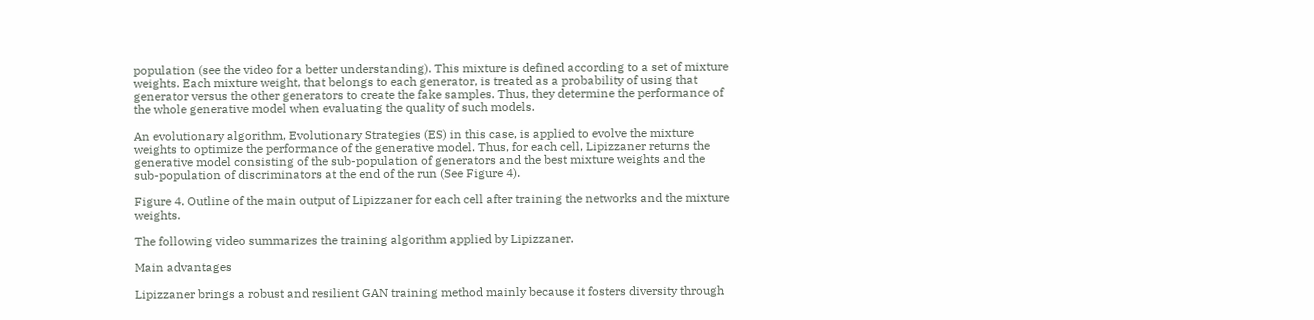population (see the video for a better understanding). This mixture is defined according to a set of mixture weights. Each mixture weight, that belongs to each generator, is treated as a probability of using that generator versus the other generators to create the fake samples. Thus, they determine the performance of the whole generative model when evaluating the quality of such models.

An evolutionary algorithm, Evolutionary Strategies (ES) in this case, is applied to evolve the mixture weights to optimize the performance of the generative model. Thus, for each cell, Lipizzaner returns the generative model consisting of the sub-population of generators and the best mixture weights and the sub-population of discriminators at the end of the run (See Figure 4).

Figure 4. Outline of the main output of Lipizzaner for each cell after training the networks and the mixture weights.

The following video summarizes the training algorithm applied by Lipizzaner.

Main advantages

Lipizzaner brings a robust and resilient GAN training method mainly because it fosters diversity through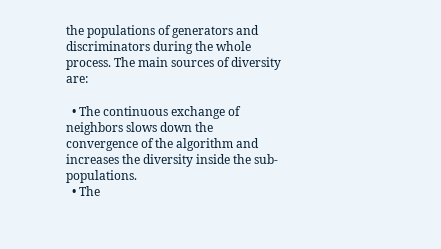the populations of generators and discriminators during the whole process. The main sources of diversity are:

  • The continuous exchange of neighbors slows down the convergence of the algorithm and increases the diversity inside the sub-populations.
  • The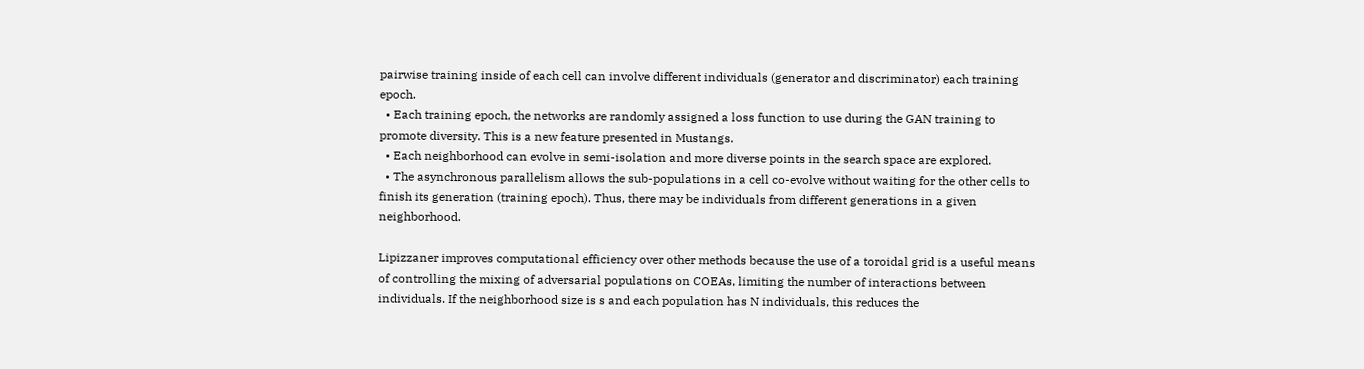pairwise training inside of each cell can involve different individuals (generator and discriminator) each training epoch.
  • Each training epoch, the networks are randomly assigned a loss function to use during the GAN training to promote diversity. This is a new feature presented in Mustangs.
  • Each neighborhood can evolve in semi-isolation and more diverse points in the search space are explored.
  • The asynchronous parallelism allows the sub-populations in a cell co-evolve without waiting for the other cells to finish its generation (training epoch). Thus, there may be individuals from different generations in a given neighborhood.

Lipizzaner improves computational efficiency over other methods because the use of a toroidal grid is a useful means of controlling the mixing of adversarial populations on COEAs, limiting the number of interactions between individuals. If the neighborhood size is s and each population has N individuals, this reduces the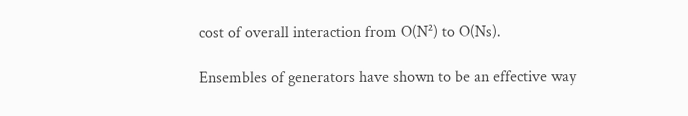cost of overall interaction from O(N²) to O(Ns).

Ensembles of generators have shown to be an effective way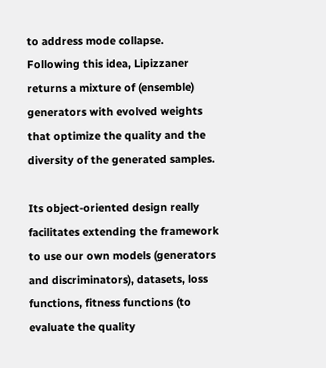to address mode collapse. Following this idea, Lipizzaner returns a mixture of (ensemble) generators with evolved weights that optimize the quality and the diversity of the generated samples.

Its object-oriented design really facilitates extending the framework to use our own models (generators and discriminators), datasets, loss functions, fitness functions (to evaluate the quality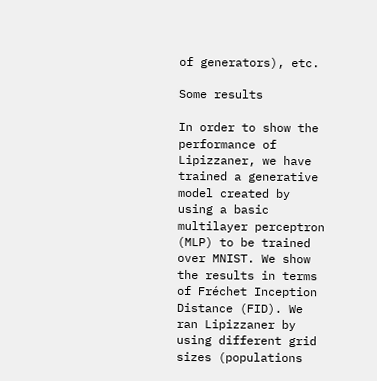of generators), etc.

Some results

In order to show the performance of Lipizzaner, we have trained a generative model created by using a basic multilayer perceptron (MLP) to be trained over MNIST. We show the results in terms of Fréchet Inception Distance (FID). We ran Lipizzaner by using different grid sizes (populations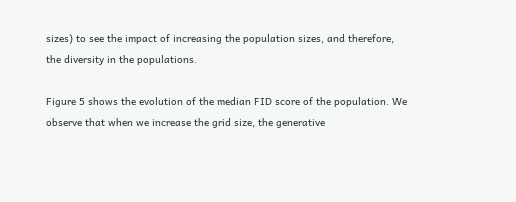sizes) to see the impact of increasing the population sizes, and therefore, the diversity in the populations.

Figure 5 shows the evolution of the median FID score of the population. We observe that when we increase the grid size, the generative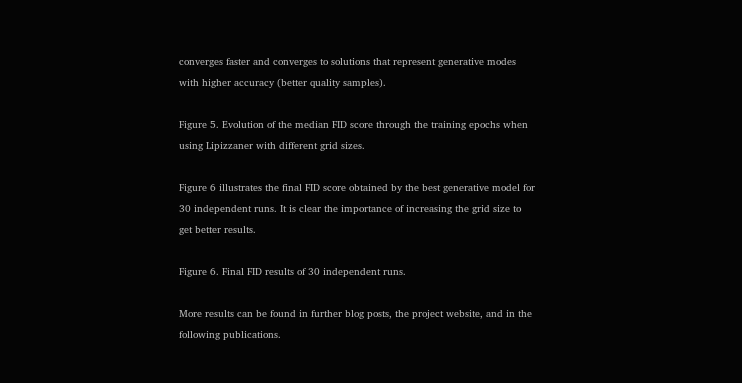converges faster and converges to solutions that represent generative modes with higher accuracy (better quality samples).

Figure 5. Evolution of the median FID score through the training epochs when using Lipizzaner with different grid sizes.

Figure 6 illustrates the final FID score obtained by the best generative model for 30 independent runs. It is clear the importance of increasing the grid size to get better results.

Figure 6. Final FID results of 30 independent runs.

More results can be found in further blog posts, the project website, and in the following publications.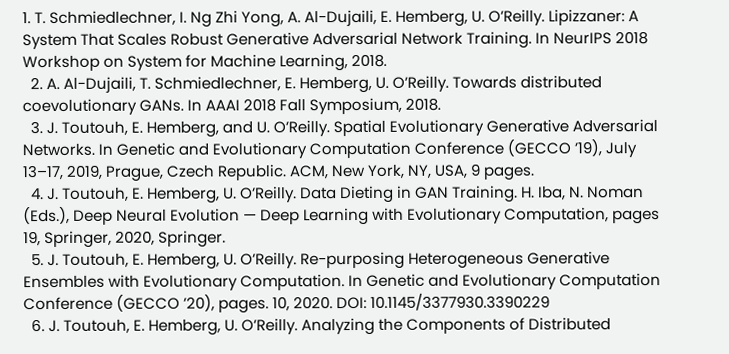1. T. Schmiedlechner, I. Ng Zhi Yong, A. Al-Dujaili, E. Hemberg, U. O’Reilly. Lipizzaner: A System That Scales Robust Generative Adversarial Network Training. In NeurIPS 2018 Workshop on System for Machine Learning, 2018.
  2. A. Al-Dujaili, T. Schmiedlechner, E. Hemberg, U. O’Reilly. Towards distributed coevolutionary GANs. In AAAI 2018 Fall Symposium, 2018.
  3. J. Toutouh, E. Hemberg, and U. O’Reilly. Spatial Evolutionary Generative Adversarial Networks. In Genetic and Evolutionary Computation Conference (GECCO ’19), July 13–17, 2019, Prague, Czech Republic. ACM, New York, NY, USA, 9 pages.
  4. J. Toutouh, E. Hemberg, U. O’Reilly. Data Dieting in GAN Training. H. Iba, N. Noman (Eds.), Deep Neural Evolution — Deep Learning with Evolutionary Computation, pages 19, Springer, 2020, Springer.
  5. J. Toutouh, E. Hemberg, U. O’Reilly. Re-purposing Heterogeneous Generative Ensembles with Evolutionary Computation. In Genetic and Evolutionary Computation Conference (GECCO ’20), pages. 10, 2020. DOI: 10.1145/3377930.3390229
  6. J. Toutouh, E. Hemberg, U. O’Reilly. Analyzing the Components of Distributed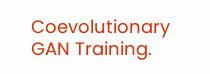Coevolutionary GAN Training.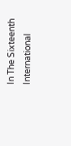In The Sixteenth International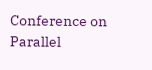Conference on Parallel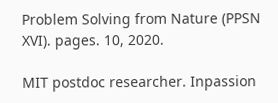Problem Solving from Nature (PPSN XVI). pages. 10, 2020.

MIT postdoc researcher. Inpassion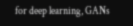for deep learning, GANs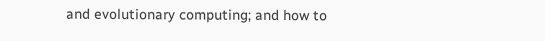and evolutionary computing; and how to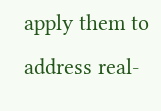apply them to address real-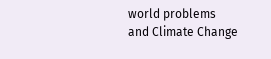world problems and Climate Change